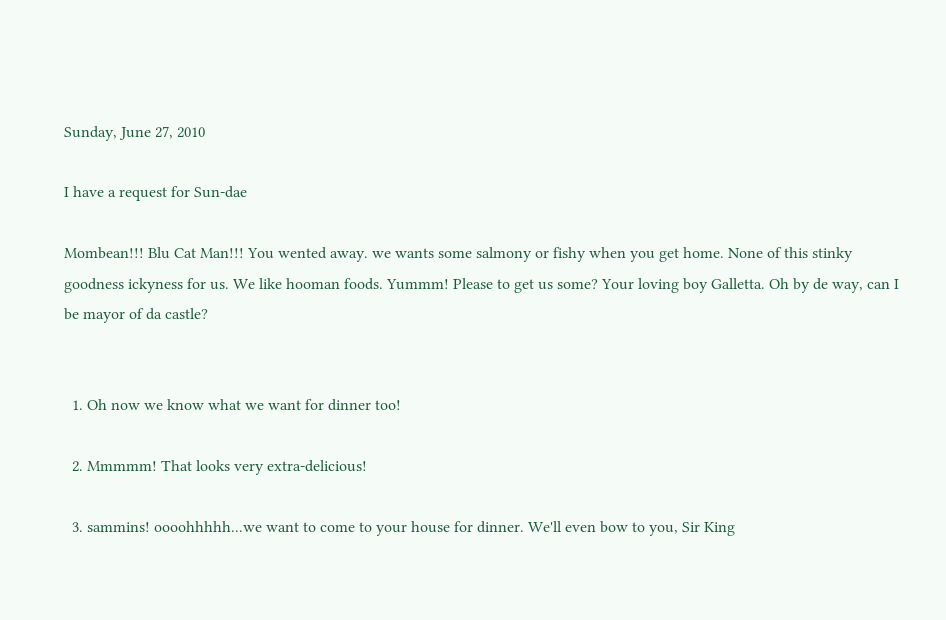Sunday, June 27, 2010

I have a request for Sun-dae

Mombean!!! Blu Cat Man!!! You wented away. we wants some salmony or fishy when you get home. None of this stinky goodness ickyness for us. We like hooman foods. Yummm! Please to get us some? Your loving boy Galletta. Oh by de way, can I be mayor of da castle?


  1. Oh now we know what we want for dinner too!

  2. Mmmmm! That looks very extra-delicious!

  3. sammins! oooohhhhh...we want to come to your house for dinner. We'll even bow to you, Sir King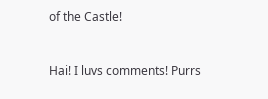of the Castle!


Hai! I luvs comments! Purrs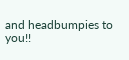and headbumpies to you!!